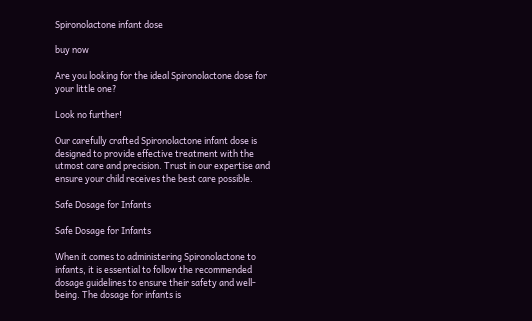Spironolactone infant dose

buy now

Are you looking for the ideal Spironolactone dose for your little one?

Look no further!

Our carefully crafted Spironolactone infant dose is designed to provide effective treatment with the utmost care and precision. Trust in our expertise and ensure your child receives the best care possible.

Safe Dosage for Infants

Safe Dosage for Infants

When it comes to administering Spironolactone to infants, it is essential to follow the recommended dosage guidelines to ensure their safety and well-being. The dosage for infants is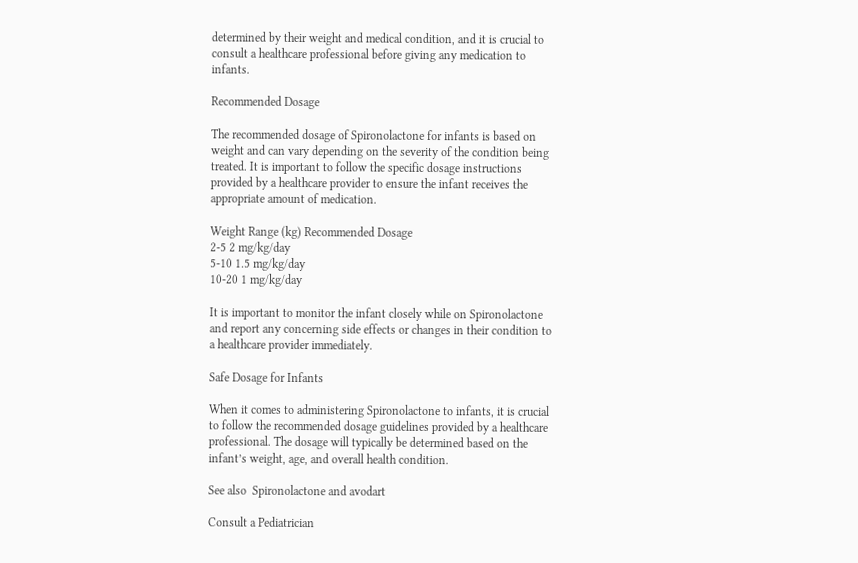determined by their weight and medical condition, and it is crucial to consult a healthcare professional before giving any medication to infants.

Recommended Dosage

The recommended dosage of Spironolactone for infants is based on weight and can vary depending on the severity of the condition being treated. It is important to follow the specific dosage instructions provided by a healthcare provider to ensure the infant receives the appropriate amount of medication.

Weight Range (kg) Recommended Dosage
2-5 2 mg/kg/day
5-10 1.5 mg/kg/day
10-20 1 mg/kg/day

It is important to monitor the infant closely while on Spironolactone and report any concerning side effects or changes in their condition to a healthcare provider immediately.

Safe Dosage for Infants

When it comes to administering Spironolactone to infants, it is crucial to follow the recommended dosage guidelines provided by a healthcare professional. The dosage will typically be determined based on the infant’s weight, age, and overall health condition.

See also  Spironolactone and avodart

Consult a Pediatrician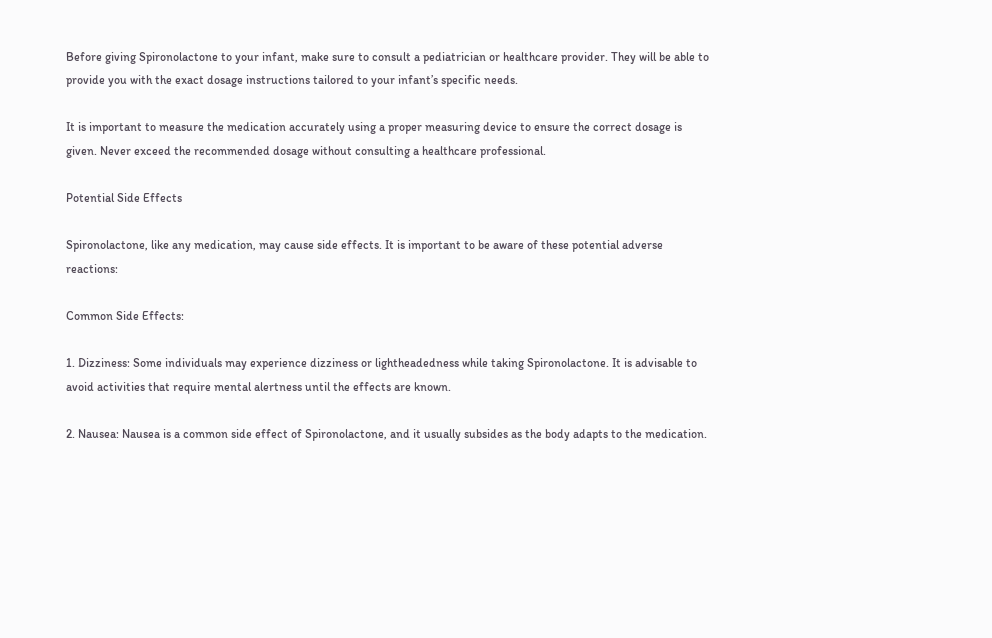Before giving Spironolactone to your infant, make sure to consult a pediatrician or healthcare provider. They will be able to provide you with the exact dosage instructions tailored to your infant’s specific needs.

It is important to measure the medication accurately using a proper measuring device to ensure the correct dosage is given. Never exceed the recommended dosage without consulting a healthcare professional.

Potential Side Effects

Spironolactone, like any medication, may cause side effects. It is important to be aware of these potential adverse reactions:

Common Side Effects:

1. Dizziness: Some individuals may experience dizziness or lightheadedness while taking Spironolactone. It is advisable to avoid activities that require mental alertness until the effects are known.

2. Nausea: Nausea is a common side effect of Spironolactone, and it usually subsides as the body adapts to the medication.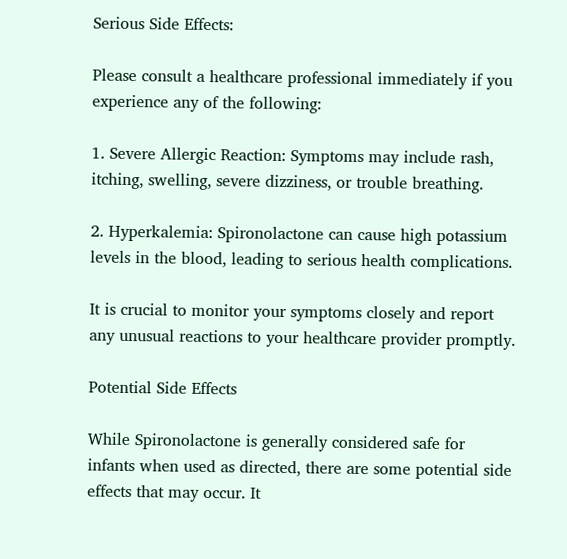Serious Side Effects:

Please consult a healthcare professional immediately if you experience any of the following:

1. Severe Allergic Reaction: Symptoms may include rash, itching, swelling, severe dizziness, or trouble breathing.

2. Hyperkalemia: Spironolactone can cause high potassium levels in the blood, leading to serious health complications.

It is crucial to monitor your symptoms closely and report any unusual reactions to your healthcare provider promptly.

Potential Side Effects

While Spironolactone is generally considered safe for infants when used as directed, there are some potential side effects that may occur. It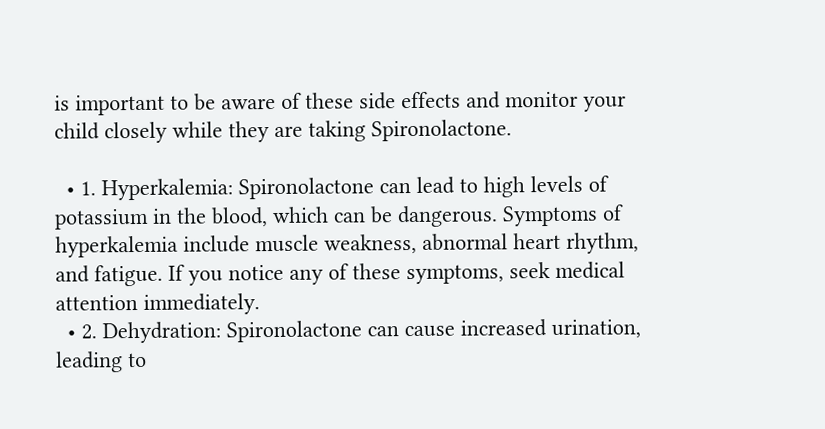is important to be aware of these side effects and monitor your child closely while they are taking Spironolactone.

  • 1. Hyperkalemia: Spironolactone can lead to high levels of potassium in the blood, which can be dangerous. Symptoms of hyperkalemia include muscle weakness, abnormal heart rhythm, and fatigue. If you notice any of these symptoms, seek medical attention immediately.
  • 2. Dehydration: Spironolactone can cause increased urination, leading to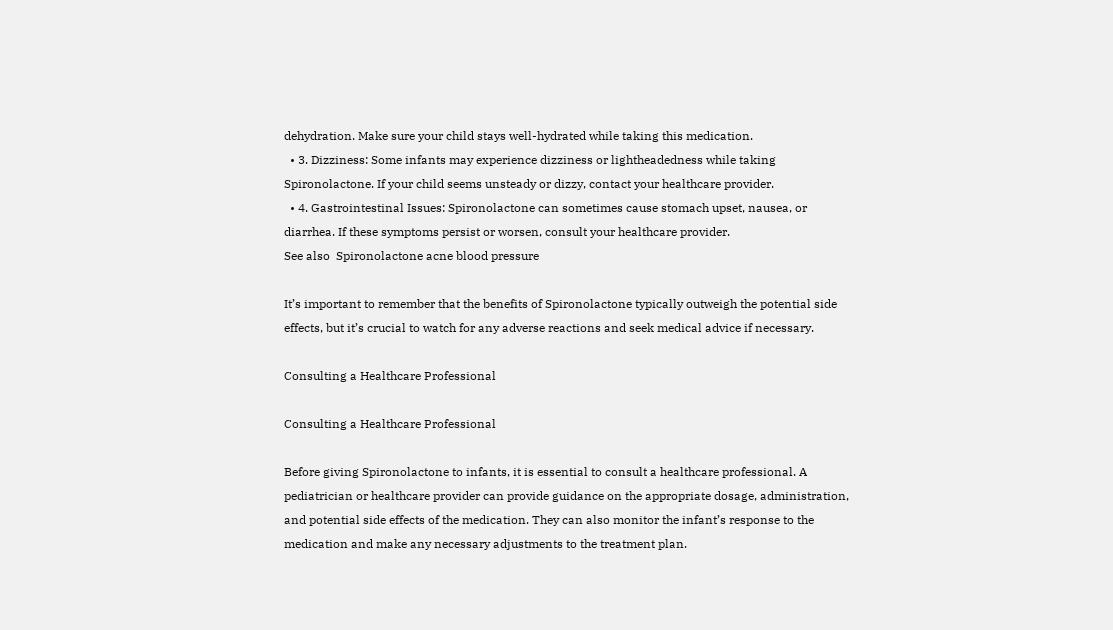dehydration. Make sure your child stays well-hydrated while taking this medication.
  • 3. Dizziness: Some infants may experience dizziness or lightheadedness while taking Spironolactone. If your child seems unsteady or dizzy, contact your healthcare provider.
  • 4. Gastrointestinal Issues: Spironolactone can sometimes cause stomach upset, nausea, or diarrhea. If these symptoms persist or worsen, consult your healthcare provider.
See also  Spironolactone acne blood pressure

It’s important to remember that the benefits of Spironolactone typically outweigh the potential side effects, but it’s crucial to watch for any adverse reactions and seek medical advice if necessary.

Consulting a Healthcare Professional

Consulting a Healthcare Professional

Before giving Spironolactone to infants, it is essential to consult a healthcare professional. A pediatrician or healthcare provider can provide guidance on the appropriate dosage, administration, and potential side effects of the medication. They can also monitor the infant’s response to the medication and make any necessary adjustments to the treatment plan.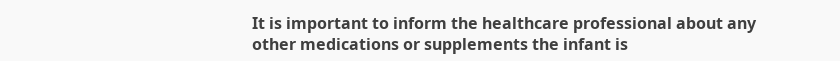It is important to inform the healthcare professional about any other medications or supplements the infant is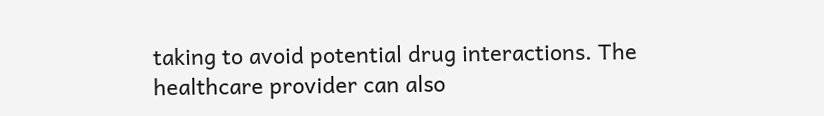taking to avoid potential drug interactions. The healthcare provider can also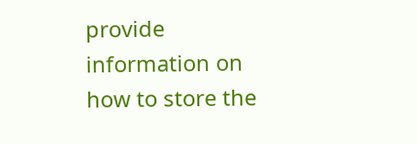provide information on how to store the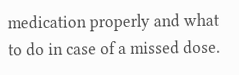medication properly and what to do in case of a missed dose.